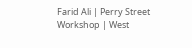Farid Ali | Perry Street Workshop | West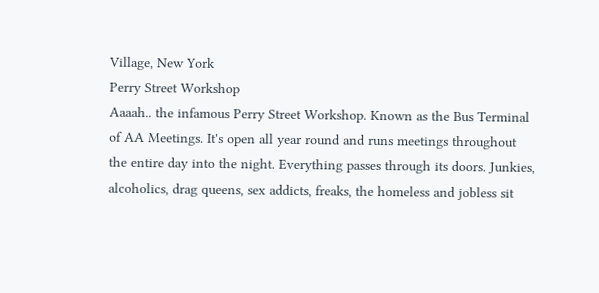Village, New York
Perry Street Workshop
Aaaah.. the infamous Perry Street Workshop. Known as the Bus Terminal of AA Meetings. It's open all year round and runs meetings throughout the entire day into the night. Everything passes through its doors. Junkies, alcoholics, drag queens, sex addicts, freaks, the homeless and jobless sit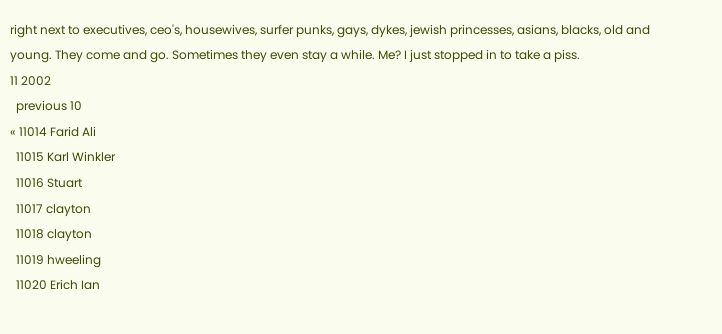right next to executives, ceo's, housewives, surfer punks, gays, dykes, jewish princesses, asians, blacks, old and young. They come and go. Sometimes they even stay a while. Me? I just stopped in to take a piss.
11 2002
  previous 10
« 11014 Farid Ali
  11015 Karl Winkler
  11016 Stuart
  11017 clayton
  11018 clayton
  11019 hweeling
  11020 Erich Ian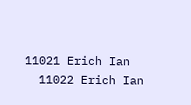11021 Erich Ian
  11022 Erich Ian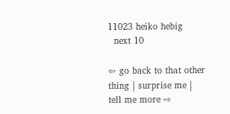11023 heiko hebig
  next 10

⇦ go back to that other thing | surprise me | tell me more ⇨